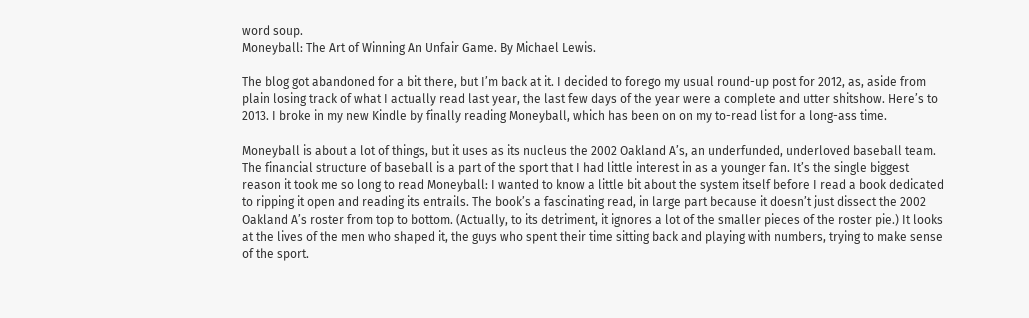word soup.
Moneyball: The Art of Winning An Unfair Game. By Michael Lewis.

The blog got abandoned for a bit there, but I’m back at it. I decided to forego my usual round-up post for 2012, as, aside from plain losing track of what I actually read last year, the last few days of the year were a complete and utter shitshow. Here’s to 2013. I broke in my new Kindle by finally reading Moneyball, which has been on on my to-read list for a long-ass time.

Moneyball is about a lot of things, but it uses as its nucleus the 2002 Oakland A’s, an underfunded, underloved baseball team. The financial structure of baseball is a part of the sport that I had little interest in as a younger fan. It’s the single biggest reason it took me so long to read Moneyball: I wanted to know a little bit about the system itself before I read a book dedicated to ripping it open and reading its entrails. The book’s a fascinating read, in large part because it doesn’t just dissect the 2002 Oakland A’s roster from top to bottom. (Actually, to its detriment, it ignores a lot of the smaller pieces of the roster pie.) It looks at the lives of the men who shaped it, the guys who spent their time sitting back and playing with numbers, trying to make sense of the sport.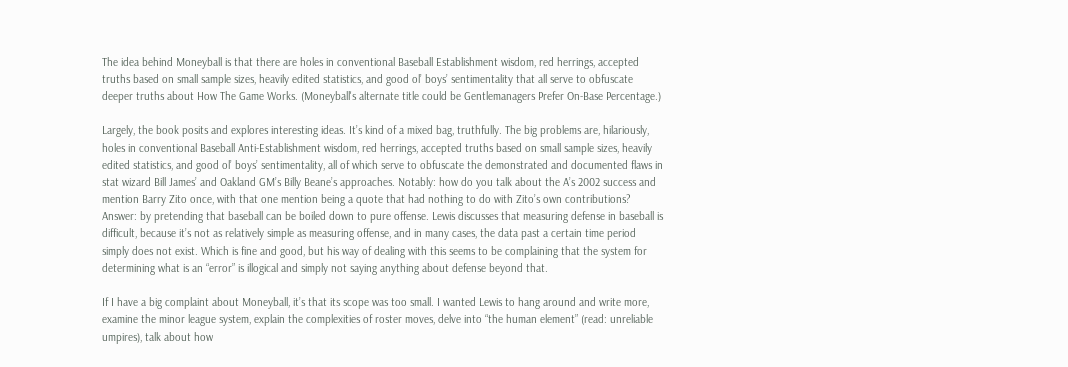The idea behind Moneyball is that there are holes in conventional Baseball Establishment wisdom, red herrings, accepted truths based on small sample sizes, heavily edited statistics, and good ol’ boys’ sentimentality that all serve to obfuscate deeper truths about How The Game Works. (Moneyball's alternate title could be Gentlemanagers Prefer On-Base Percentage.)

Largely, the book posits and explores interesting ideas. It’s kind of a mixed bag, truthfully. The big problems are, hilariously, holes in conventional Baseball Anti-Establishment wisdom, red herrings, accepted truths based on small sample sizes, heavily edited statistics, and good ol’ boys’ sentimentality, all of which serve to obfuscate the demonstrated and documented flaws in stat wizard Bill James’ and Oakland GM’s Billy Beane’s approaches. Notably: how do you talk about the A’s 2002 success and mention Barry Zito once, with that one mention being a quote that had nothing to do with Zito’s own contributions? Answer: by pretending that baseball can be boiled down to pure offense. Lewis discusses that measuring defense in baseball is difficult, because it’s not as relatively simple as measuring offense, and in many cases, the data past a certain time period simply does not exist. Which is fine and good, but his way of dealing with this seems to be complaining that the system for determining what is an “error” is illogical and simply not saying anything about defense beyond that.

If I have a big complaint about Moneyball, it’s that its scope was too small. I wanted Lewis to hang around and write more, examine the minor league system, explain the complexities of roster moves, delve into “the human element” (read: unreliable umpires), talk about how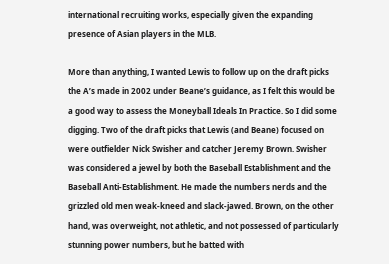international recruiting works, especially given the expanding presence of Asian players in the MLB.

More than anything, I wanted Lewis to follow up on the draft picks the A’s made in 2002 under Beane’s guidance, as I felt this would be a good way to assess the Moneyball Ideals In Practice. So I did some digging. Two of the draft picks that Lewis (and Beane) focused on were outfielder Nick Swisher and catcher Jeremy Brown. Swisher was considered a jewel by both the Baseball Establishment and the Baseball Anti-Establishment. He made the numbers nerds and the grizzled old men weak-kneed and slack-jawed. Brown, on the other hand, was overweight, not athletic, and not possessed of particularly stunning power numbers, but he batted with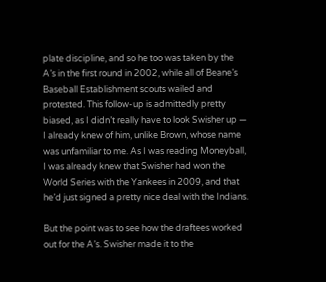plate discipline, and so he too was taken by the A’s in the first round in 2002, while all of Beane’s Baseball Establishment scouts wailed and protested. This follow-up is admittedly pretty biased, as I didn’t really have to look Swisher up — I already knew of him, unlike Brown, whose name was unfamiliar to me. As I was reading Moneyball, I was already knew that Swisher had won the World Series with the Yankees in 2009, and that he’d just signed a pretty nice deal with the Indians.

But the point was to see how the draftees worked out for the A’s. Swisher made it to the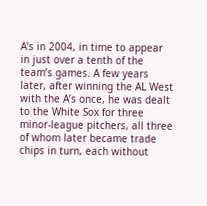A’s in 2004, in time to appear in just over a tenth of the team’s games. A few years later, after winning the AL West with the A’s once, he was dealt to the White Sox for three minor-league pitchers, all three of whom later became trade chips in turn, each without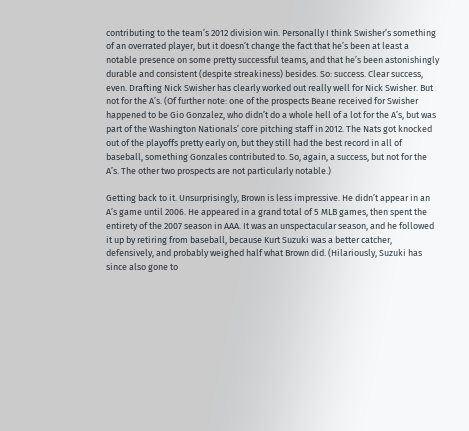contributing to the team’s 2012 division win. Personally I think Swisher’s something of an overrated player, but it doesn’t change the fact that he’s been at least a notable presence on some pretty successful teams, and that he’s been astonishingly durable and consistent (despite streakiness) besides. So: success. Clear success, even. Drafting Nick Swisher has clearly worked out really well for Nick Swisher. But not for the A’s. (Of further note: one of the prospects Beane received for Swisher happened to be Gio Gonzalez, who didn’t do a whole hell of a lot for the A’s, but was part of the Washington Nationals’ core pitching staff in 2012. The Nats got knocked out of the playoffs pretty early on, but they still had the best record in all of baseball, something Gonzales contributed to. So, again, a success, but not for the A’s. The other two prospects are not particularly notable.)

Getting back to it. Unsurprisingly, Brown is less impressive. He didn’t appear in an A’s game until 2006. He appeared in a grand total of 5 MLB games, then spent the entirety of the 2007 season in AAA. It was an unspectacular season, and he followed it up by retiring from baseball, because Kurt Suzuki was a better catcher, defensively, and probably weighed half what Brown did. (Hilariously, Suzuki has since also gone to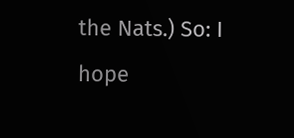the Nats.) So: I hope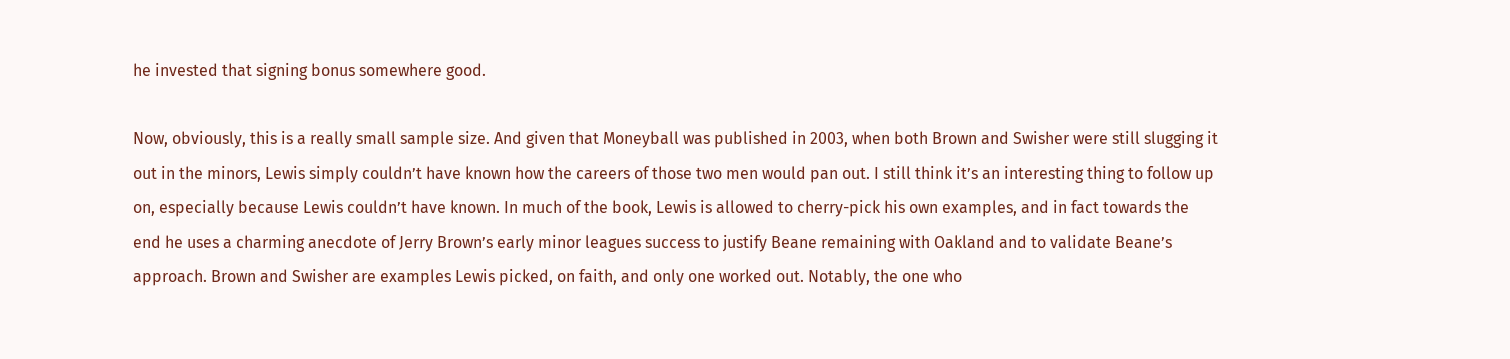he invested that signing bonus somewhere good.

Now, obviously, this is a really small sample size. And given that Moneyball was published in 2003, when both Brown and Swisher were still slugging it out in the minors, Lewis simply couldn’t have known how the careers of those two men would pan out. I still think it’s an interesting thing to follow up on, especially because Lewis couldn’t have known. In much of the book, Lewis is allowed to cherry-pick his own examples, and in fact towards the end he uses a charming anecdote of Jerry Brown’s early minor leagues success to justify Beane remaining with Oakland and to validate Beane’s approach. Brown and Swisher are examples Lewis picked, on faith, and only one worked out. Notably, the one who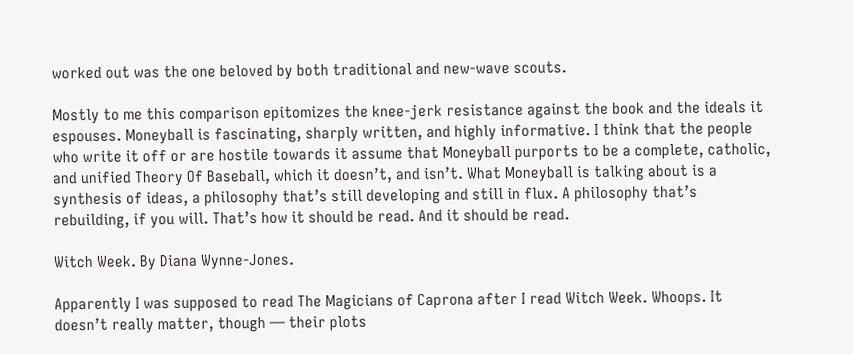worked out was the one beloved by both traditional and new-wave scouts.

Mostly to me this comparison epitomizes the knee-jerk resistance against the book and the ideals it espouses. Moneyball is fascinating, sharply written, and highly informative. I think that the people who write it off or are hostile towards it assume that Moneyball purports to be a complete, catholic, and unified Theory Of Baseball, which it doesn’t, and isn’t. What Moneyball is talking about is a synthesis of ideas, a philosophy that’s still developing and still in flux. A philosophy that’s rebuilding, if you will. That’s how it should be read. And it should be read.

Witch Week. By Diana Wynne-Jones.

Apparently I was supposed to read The Magicians of Caprona after I read Witch Week. Whoops. It doesn’t really matter, though — their plots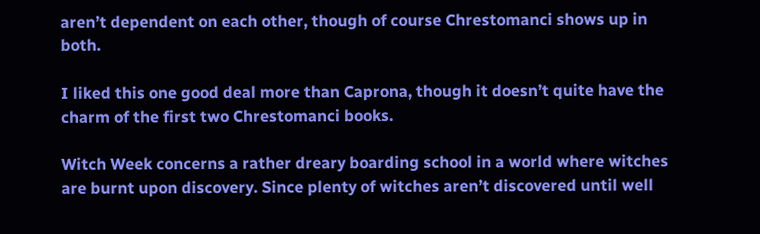aren’t dependent on each other, though of course Chrestomanci shows up in both.

I liked this one good deal more than Caprona, though it doesn’t quite have the charm of the first two Chrestomanci books.

Witch Week concerns a rather dreary boarding school in a world where witches are burnt upon discovery. Since plenty of witches aren’t discovered until well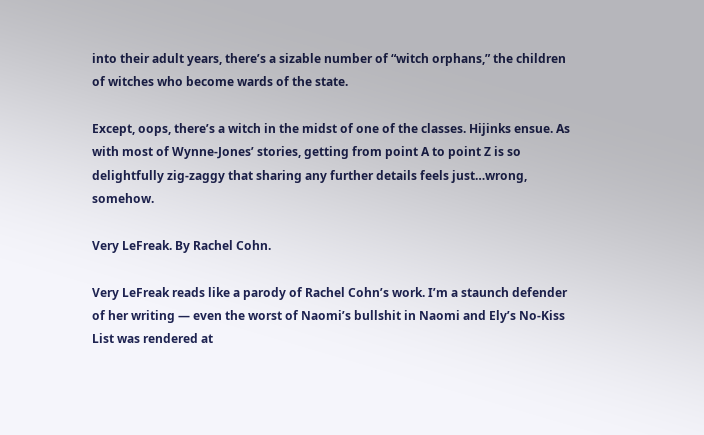into their adult years, there’s a sizable number of “witch orphans,” the children of witches who become wards of the state.

Except, oops, there’s a witch in the midst of one of the classes. Hijinks ensue. As with most of Wynne-Jones’ stories, getting from point A to point Z is so delightfully zig-zaggy that sharing any further details feels just…wrong, somehow.

Very LeFreak. By Rachel Cohn.

Very LeFreak reads like a parody of Rachel Cohn’s work. I’m a staunch defender of her writing — even the worst of Naomi’s bullshit in Naomi and Ely’s No-Kiss List was rendered at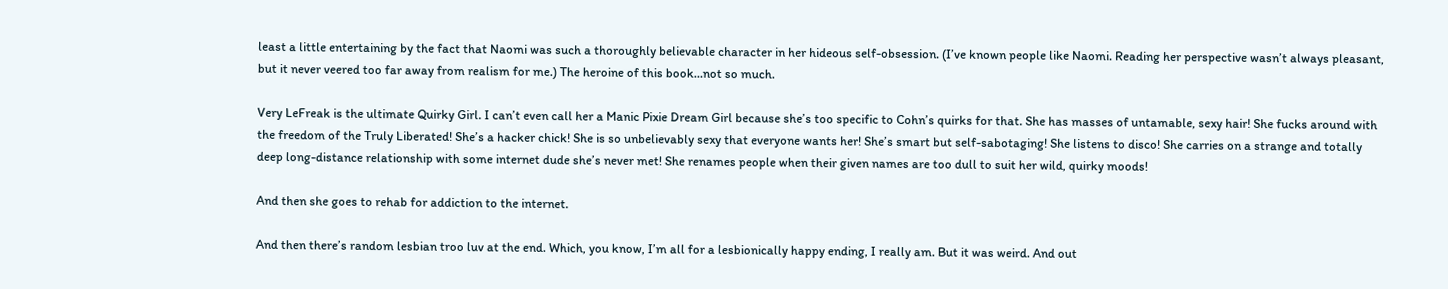least a little entertaining by the fact that Naomi was such a thoroughly believable character in her hideous self-obsession. (I’ve known people like Naomi. Reading her perspective wasn’t always pleasant, but it never veered too far away from realism for me.) The heroine of this book…not so much.

Very LeFreak is the ultimate Quirky Girl. I can’t even call her a Manic Pixie Dream Girl because she’s too specific to Cohn’s quirks for that. She has masses of untamable, sexy hair! She fucks around with the freedom of the Truly Liberated! She’s a hacker chick! She is so unbelievably sexy that everyone wants her! She’s smart but self-sabotaging! She listens to disco! She carries on a strange and totally deep long-distance relationship with some internet dude she’s never met! She renames people when their given names are too dull to suit her wild, quirky moods!

And then she goes to rehab for addiction to the internet.

And then there’s random lesbian troo luv at the end. Which, you know, I’m all for a lesbionically happy ending, I really am. But it was weird. And out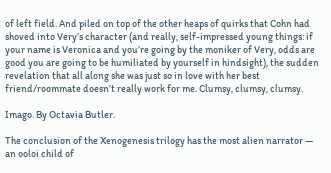of left field. And piled on top of the other heaps of quirks that Cohn had shoved into Very’s character (and really, self-impressed young things: if your name is Veronica and you’re going by the moniker of Very, odds are good you are going to be humiliated by yourself in hindsight), the sudden revelation that all along she was just so in love with her best friend/roommate doesn’t really work for me. Clumsy, clumsy, clumsy.

Imago. By Octavia Butler.

The conclusion of the Xenogenesis trilogy has the most alien narrator — an ooloi child of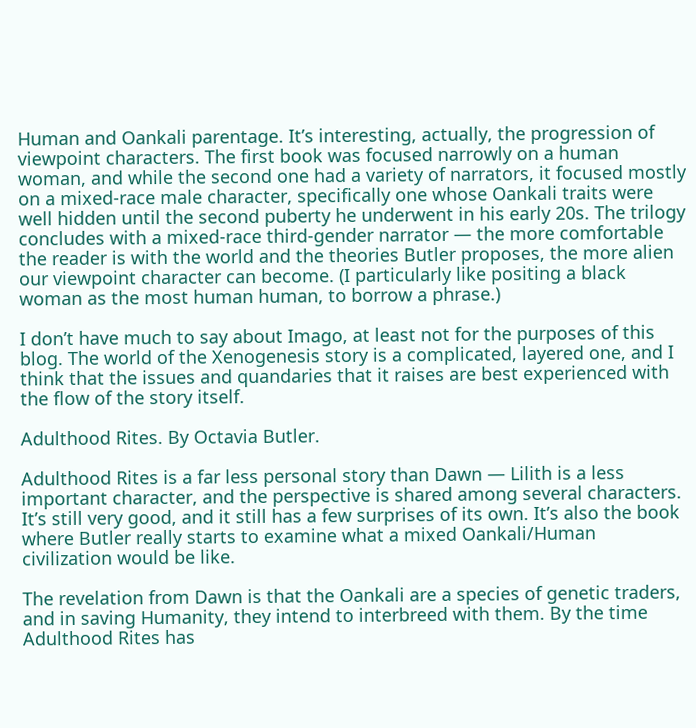Human and Oankali parentage. It’s interesting, actually, the progression of viewpoint characters. The first book was focused narrowly on a human woman, and while the second one had a variety of narrators, it focused mostly on a mixed-race male character, specifically one whose Oankali traits were well hidden until the second puberty he underwent in his early 20s. The trilogy concludes with a mixed-race third-gender narrator — the more comfortable the reader is with the world and the theories Butler proposes, the more alien our viewpoint character can become. (I particularly like positing a black woman as the most human human, to borrow a phrase.)

I don’t have much to say about Imago, at least not for the purposes of this blog. The world of the Xenogenesis story is a complicated, layered one, and I think that the issues and quandaries that it raises are best experienced with the flow of the story itself.

Adulthood Rites. By Octavia Butler.

Adulthood Rites is a far less personal story than Dawn — Lilith is a less important character, and the perspective is shared among several characters. It’s still very good, and it still has a few surprises of its own. It’s also the book where Butler really starts to examine what a mixed Oankali/Human civilization would be like.

The revelation from Dawn is that the Oankali are a species of genetic traders, and in saving Humanity, they intend to interbreed with them. By the time Adulthood Rites has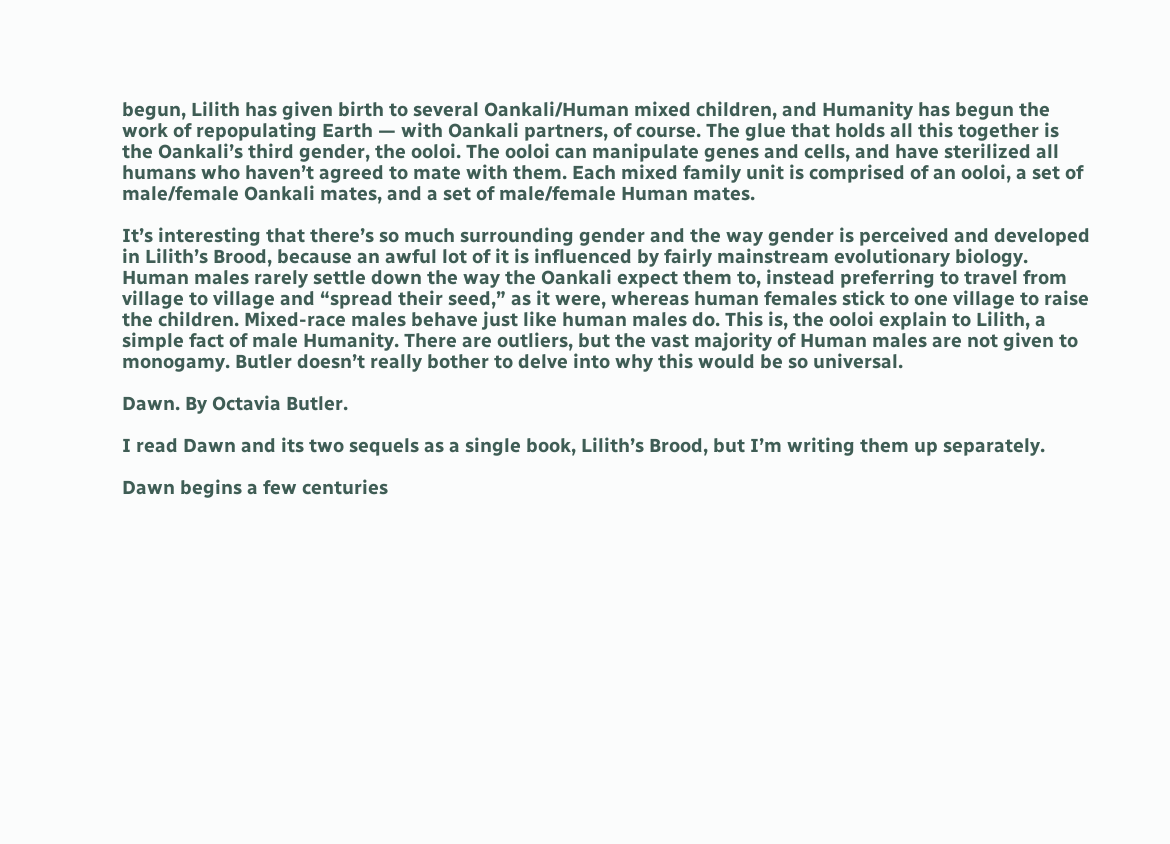begun, Lilith has given birth to several Oankali/Human mixed children, and Humanity has begun the work of repopulating Earth — with Oankali partners, of course. The glue that holds all this together is the Oankali’s third gender, the ooloi. The ooloi can manipulate genes and cells, and have sterilized all humans who haven’t agreed to mate with them. Each mixed family unit is comprised of an ooloi, a set of male/female Oankali mates, and a set of male/female Human mates.

It’s interesting that there’s so much surrounding gender and the way gender is perceived and developed in Lilith’s Brood, because an awful lot of it is influenced by fairly mainstream evolutionary biology. Human males rarely settle down the way the Oankali expect them to, instead preferring to travel from village to village and “spread their seed,” as it were, whereas human females stick to one village to raise the children. Mixed-race males behave just like human males do. This is, the ooloi explain to Lilith, a simple fact of male Humanity. There are outliers, but the vast majority of Human males are not given to monogamy. Butler doesn’t really bother to delve into why this would be so universal.

Dawn. By Octavia Butler.

I read Dawn and its two sequels as a single book, Lilith’s Brood, but I’m writing them up separately.

Dawn begins a few centuries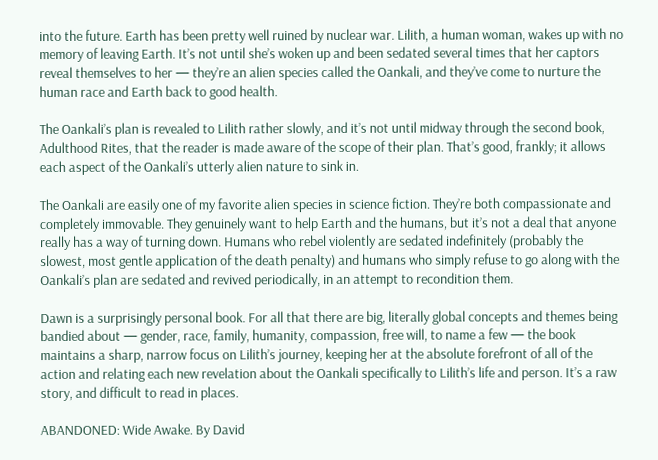into the future. Earth has been pretty well ruined by nuclear war. Lilith, a human woman, wakes up with no memory of leaving Earth. It’s not until she’s woken up and been sedated several times that her captors reveal themselves to her — they’re an alien species called the Oankali, and they’ve come to nurture the human race and Earth back to good health.

The Oankali’s plan is revealed to Lilith rather slowly, and it’s not until midway through the second book, Adulthood Rites, that the reader is made aware of the scope of their plan. That’s good, frankly; it allows each aspect of the Oankali’s utterly alien nature to sink in.

The Oankali are easily one of my favorite alien species in science fiction. They’re both compassionate and completely immovable. They genuinely want to help Earth and the humans, but it’s not a deal that anyone really has a way of turning down. Humans who rebel violently are sedated indefinitely (probably the slowest, most gentle application of the death penalty) and humans who simply refuse to go along with the Oankali’s plan are sedated and revived periodically, in an attempt to recondition them.

Dawn is a surprisingly personal book. For all that there are big, literally global concepts and themes being bandied about — gender, race, family, humanity, compassion, free will, to name a few — the book maintains a sharp, narrow focus on Lilith’s journey, keeping her at the absolute forefront of all of the action and relating each new revelation about the Oankali specifically to Lilith’s life and person. It’s a raw story, and difficult to read in places.

ABANDONED: Wide Awake. By David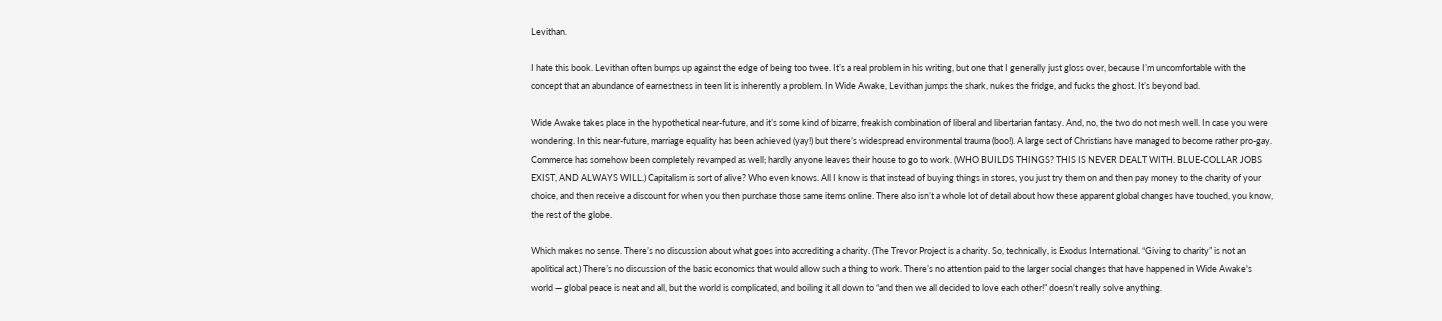Levithan.

I hate this book. Levithan often bumps up against the edge of being too twee. It’s a real problem in his writing, but one that I generally just gloss over, because I’m uncomfortable with the concept that an abundance of earnestness in teen lit is inherently a problem. In Wide Awake, Levithan jumps the shark, nukes the fridge, and fucks the ghost. It’s beyond bad.

Wide Awake takes place in the hypothetical near-future, and it’s some kind of bizarre, freakish combination of liberal and libertarian fantasy. And, no, the two do not mesh well. In case you were wondering. In this near-future, marriage equality has been achieved (yay!) but there’s widespread environmental trauma (boo!). A large sect of Christians have managed to become rather pro-gay. Commerce has somehow been completely revamped as well; hardly anyone leaves their house to go to work. (WHO BUILDS THINGS? THIS IS NEVER DEALT WITH. BLUE-COLLAR JOBS EXIST, AND ALWAYS WILL.) Capitalism is sort of alive? Who even knows. All I know is that instead of buying things in stores, you just try them on and then pay money to the charity of your choice, and then receive a discount for when you then purchase those same items online. There also isn’t a whole lot of detail about how these apparent global changes have touched, you know, the rest of the globe.

Which makes no sense. There’s no discussion about what goes into accrediting a charity. (The Trevor Project is a charity. So, technically, is Exodus International. “Giving to charity” is not an apolitical act.) There’s no discussion of the basic economics that would allow such a thing to work. There’s no attention paid to the larger social changes that have happened in Wide Awake's world — global peace is neat and all, but the world is complicated, and boiling it all down to “and then we all decided to love each other!” doesn't really solve anything.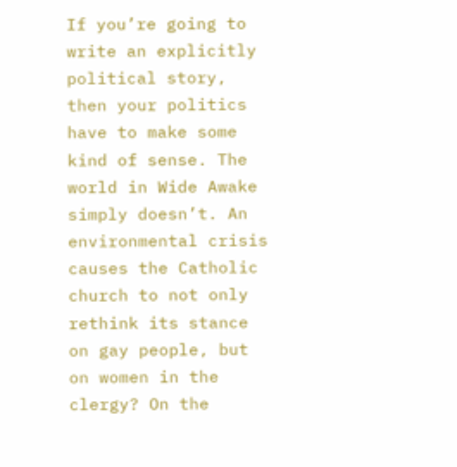If you’re going to write an explicitly political story, then your politics have to make some kind of sense. The world in Wide Awake simply doesn’t. An environmental crisis causes the Catholic church to not only rethink its stance on gay people, but on women in the clergy? On the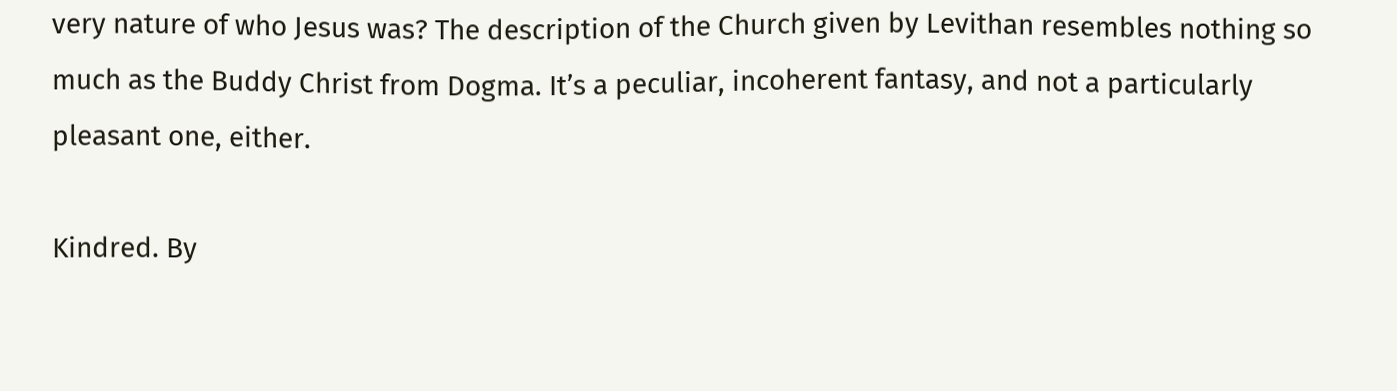very nature of who Jesus was? The description of the Church given by Levithan resembles nothing so much as the Buddy Christ from Dogma. It’s a peculiar, incoherent fantasy, and not a particularly pleasant one, either.

Kindred. By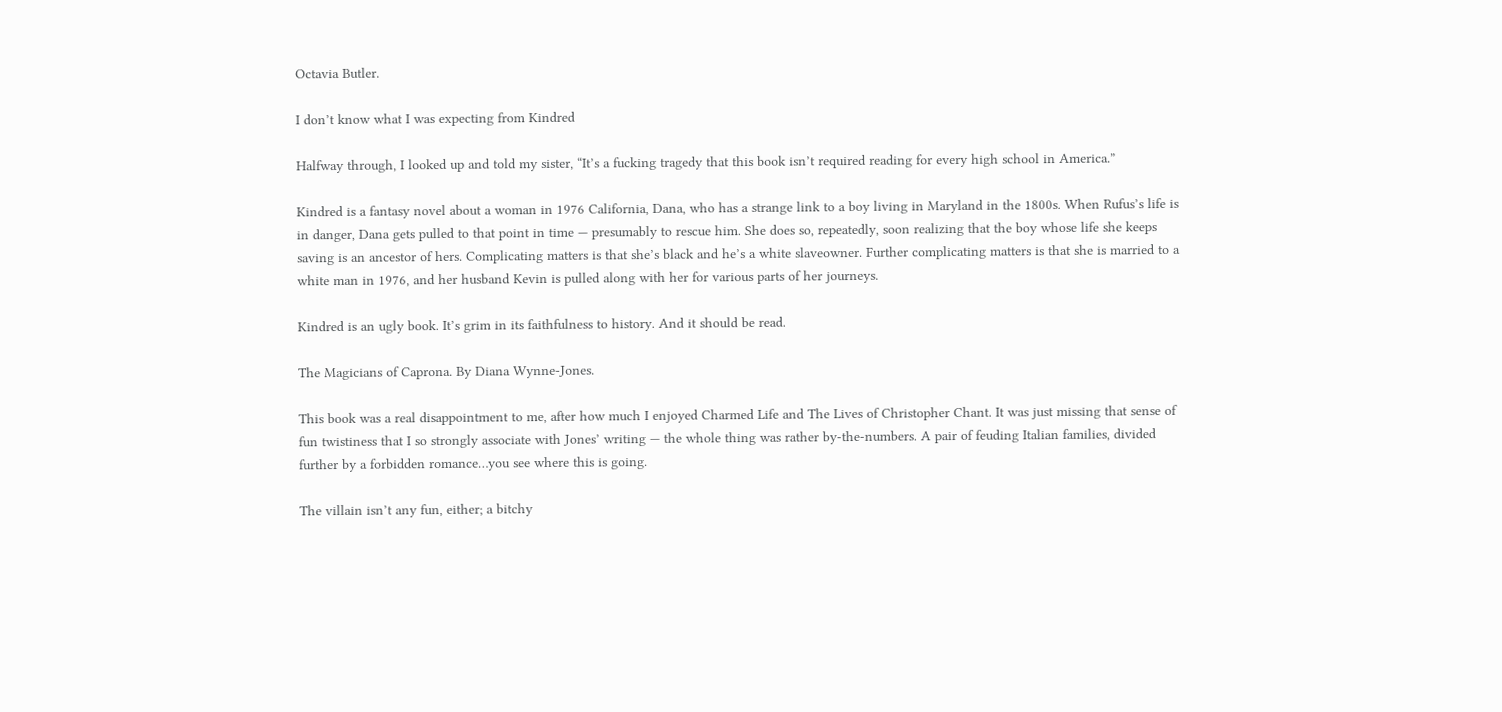Octavia Butler.

I don’t know what I was expecting from Kindred

Halfway through, I looked up and told my sister, “It’s a fucking tragedy that this book isn’t required reading for every high school in America.”

Kindred is a fantasy novel about a woman in 1976 California, Dana, who has a strange link to a boy living in Maryland in the 1800s. When Rufus’s life is in danger, Dana gets pulled to that point in time — presumably to rescue him. She does so, repeatedly, soon realizing that the boy whose life she keeps saving is an ancestor of hers. Complicating matters is that she’s black and he’s a white slaveowner. Further complicating matters is that she is married to a white man in 1976, and her husband Kevin is pulled along with her for various parts of her journeys.

Kindred is an ugly book. It’s grim in its faithfulness to history. And it should be read.

The Magicians of Caprona. By Diana Wynne-Jones.

This book was a real disappointment to me, after how much I enjoyed Charmed Life and The Lives of Christopher Chant. It was just missing that sense of fun twistiness that I so strongly associate with Jones’ writing — the whole thing was rather by-the-numbers. A pair of feuding Italian families, divided further by a forbidden romance…you see where this is going.

The villain isn’t any fun, either; a bitchy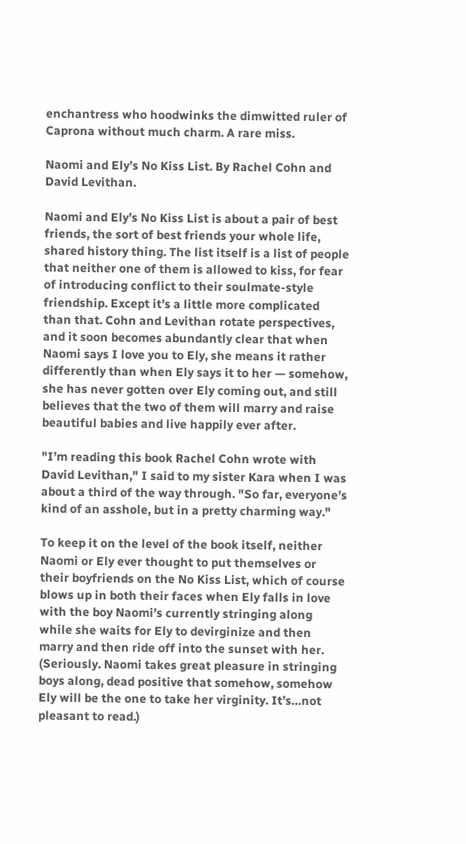enchantress who hoodwinks the dimwitted ruler of Caprona without much charm. A rare miss.

Naomi and Ely’s No Kiss List. By Rachel Cohn and David Levithan.

Naomi and Ely’s No Kiss List is about a pair of best friends, the sort of best friends your whole life, shared history thing. The list itself is a list of people that neither one of them is allowed to kiss, for fear of introducing conflict to their soulmate-style friendship. Except it’s a little more complicated than that. Cohn and Levithan rotate perspectives, and it soon becomes abundantly clear that when Naomi says I love you to Ely, she means it rather differently than when Ely says it to her — somehow, she has never gotten over Ely coming out, and still believes that the two of them will marry and raise beautiful babies and live happily ever after.

"I’m reading this book Rachel Cohn wrote with David Levithan," I said to my sister Kara when I was about a third of the way through. "So far, everyone’s kind of an asshole, but in a pretty charming way."

To keep it on the level of the book itself, neither Naomi or Ely ever thought to put themselves or their boyfriends on the No Kiss List, which of course blows up in both their faces when Ely falls in love with the boy Naomi’s currently stringing along while she waits for Ely to devirginize and then marry and then ride off into the sunset with her. (Seriously. Naomi takes great pleasure in stringing boys along, dead positive that somehow, somehow Ely will be the one to take her virginity. It’s…not pleasant to read.)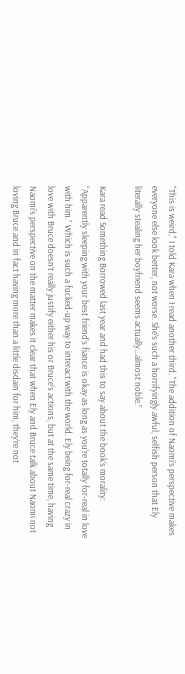"This is weird," I told Kara when I read another third. "The addition of Naomi’s perspective makes everyone else look better, not worse. She’s such a horrifyingly awful, selfish person that Ely literally stealing her boyfriend seems actually…almost noble.”

Kara read Something Borrowed last year and had this to say about the book’s morality: “Apparently sleeping with your best friend’s fiance is okay as long as you’re totally for-real in love with him.” Which is such a fucked-up way to interact with the world. Ely being for-real crazy in love with Bruce doesn’t really justify either his or Bruce’s actions, but at the same time, having Naomi’s perspective on the matter makes it clear that when Ely and Bruce talk about Naomi not loving Bruce and in fact having more than a little disdain for him, they’re not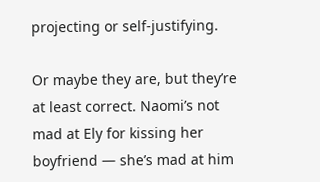projecting or self-justifying.

Or maybe they are, but they’re at least correct. Naomi’s not mad at Ely for kissing her boyfriend — she’s mad at him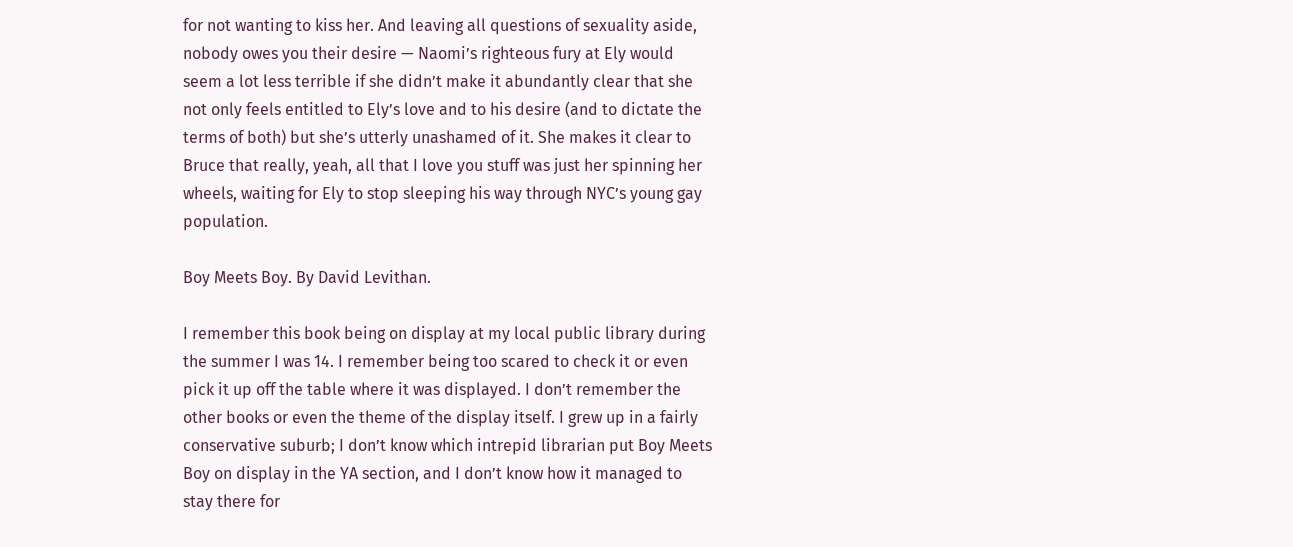for not wanting to kiss her. And leaving all questions of sexuality aside, nobody owes you their desire — Naomi’s righteous fury at Ely would seem a lot less terrible if she didn’t make it abundantly clear that she not only feels entitled to Ely’s love and to his desire (and to dictate the terms of both) but she’s utterly unashamed of it. She makes it clear to Bruce that really, yeah, all that I love you stuff was just her spinning her wheels, waiting for Ely to stop sleeping his way through NYC’s young gay population.

Boy Meets Boy. By David Levithan.

I remember this book being on display at my local public library during the summer I was 14. I remember being too scared to check it or even pick it up off the table where it was displayed. I don’t remember the other books or even the theme of the display itself. I grew up in a fairly conservative suburb; I don’t know which intrepid librarian put Boy Meets Boy on display in the YA section, and I don’t know how it managed to stay there for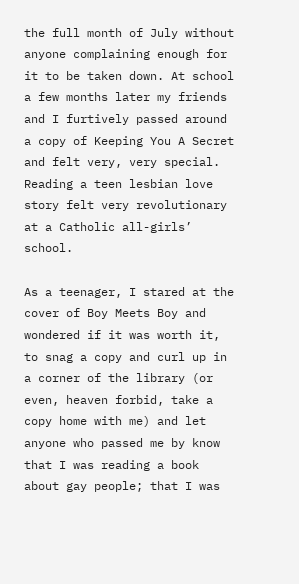the full month of July without anyone complaining enough for it to be taken down. At school a few months later my friends and I furtively passed around a copy of Keeping You A Secret and felt very, very special. Reading a teen lesbian love story felt very revolutionary at a Catholic all-girls’ school.

As a teenager, I stared at the cover of Boy Meets Boy and wondered if it was worth it, to snag a copy and curl up in a corner of the library (or even, heaven forbid, take a copy home with me) and let anyone who passed me by know that I was reading a book about gay people; that I was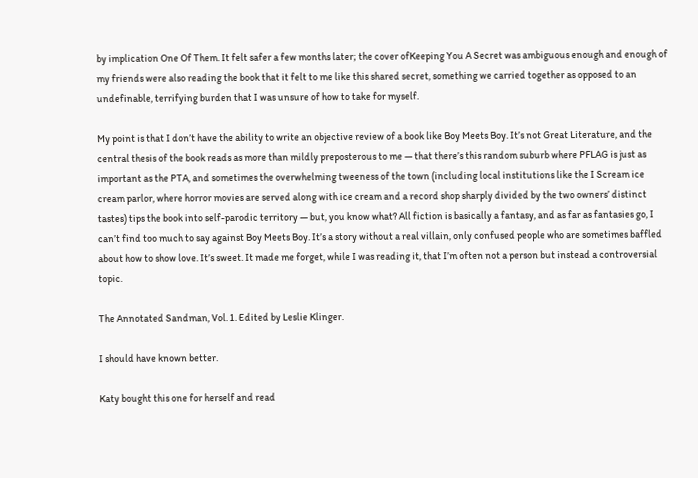by implication One Of Them. It felt safer a few months later; the cover ofKeeping You A Secret was ambiguous enough and enough of my friends were also reading the book that it felt to me like this shared secret, something we carried together as opposed to an undefinable, terrifying burden that I was unsure of how to take for myself.

My point is that I don’t have the ability to write an objective review of a book like Boy Meets Boy. It’s not Great Literature, and the central thesis of the book reads as more than mildly preposterous to me — that there’s this random suburb where PFLAG is just as important as the PTA, and sometimes the overwhelming tweeness of the town (including local institutions like the I Scream ice cream parlor, where horror movies are served along with ice cream and a record shop sharply divided by the two owners’ distinct tastes) tips the book into self-parodic territory — but, you know what? All fiction is basically a fantasy, and as far as fantasies go, I can’t find too much to say against Boy Meets Boy. It’s a story without a real villain, only confused people who are sometimes baffled about how to show love. It’s sweet. It made me forget, while I was reading it, that I’m often not a person but instead a controversial topic.

The Annotated Sandman, Vol. 1. Edited by Leslie Klinger.

I should have known better.

Katy bought this one for herself and read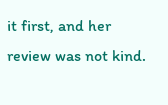it first, and her review was not kind.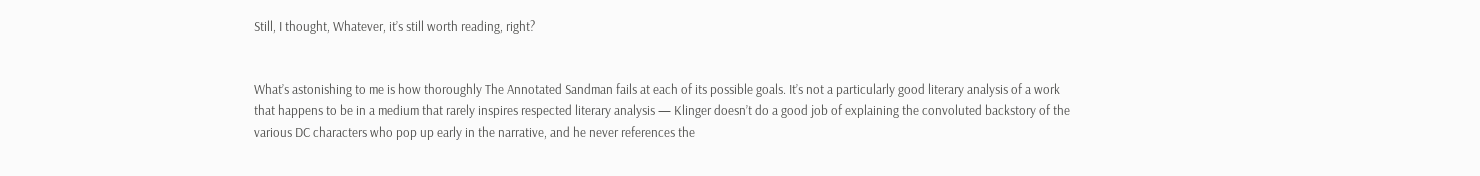Still, I thought, Whatever, it’s still worth reading, right?


What’s astonishing to me is how thoroughly The Annotated Sandman fails at each of its possible goals. It’s not a particularly good literary analysis of a work that happens to be in a medium that rarely inspires respected literary analysis — Klinger doesn’t do a good job of explaining the convoluted backstory of the various DC characters who pop up early in the narrative, and he never references the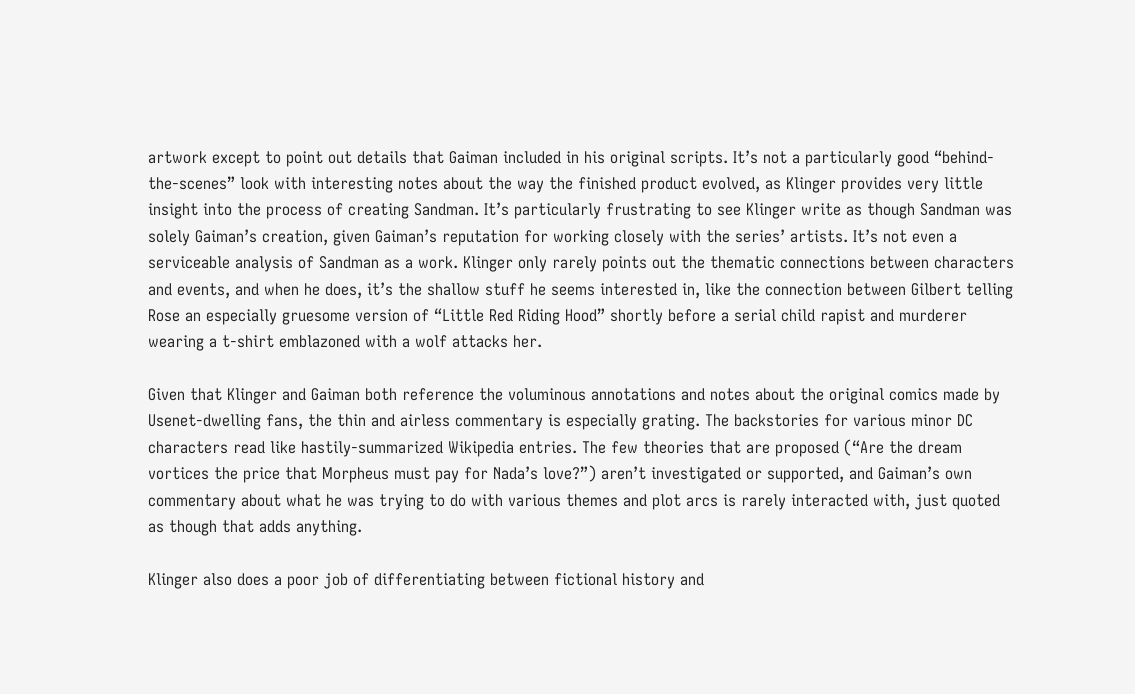artwork except to point out details that Gaiman included in his original scripts. It’s not a particularly good “behind-the-scenes” look with interesting notes about the way the finished product evolved, as Klinger provides very little insight into the process of creating Sandman. It’s particularly frustrating to see Klinger write as though Sandman was solely Gaiman’s creation, given Gaiman’s reputation for working closely with the series’ artists. It’s not even a serviceable analysis of Sandman as a work. Klinger only rarely points out the thematic connections between characters and events, and when he does, it’s the shallow stuff he seems interested in, like the connection between Gilbert telling Rose an especially gruesome version of “Little Red Riding Hood” shortly before a serial child rapist and murderer wearing a t-shirt emblazoned with a wolf attacks her.

Given that Klinger and Gaiman both reference the voluminous annotations and notes about the original comics made by Usenet-dwelling fans, the thin and airless commentary is especially grating. The backstories for various minor DC characters read like hastily-summarized Wikipedia entries. The few theories that are proposed (“Are the dream vortices the price that Morpheus must pay for Nada’s love?”) aren’t investigated or supported, and Gaiman’s own commentary about what he was trying to do with various themes and plot arcs is rarely interacted with, just quoted as though that adds anything.

Klinger also does a poor job of differentiating between fictional history and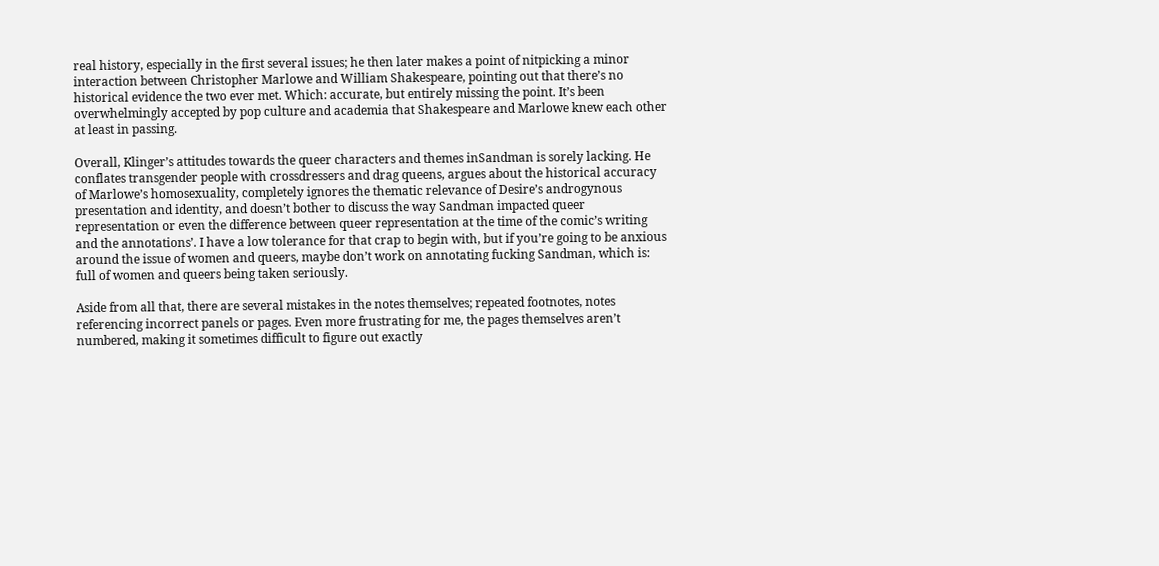real history, especially in the first several issues; he then later makes a point of nitpicking a minor interaction between Christopher Marlowe and William Shakespeare, pointing out that there’s no historical evidence the two ever met. Which: accurate, but entirely missing the point. It’s been overwhelmingly accepted by pop culture and academia that Shakespeare and Marlowe knew each other at least in passing.

Overall, Klinger’s attitudes towards the queer characters and themes inSandman is sorely lacking. He conflates transgender people with crossdressers and drag queens, argues about the historical accuracy of Marlowe’s homosexuality, completely ignores the thematic relevance of Desire’s androgynous presentation and identity, and doesn’t bother to discuss the way Sandman impacted queer representation or even the difference between queer representation at the time of the comic’s writing and the annotations’. I have a low tolerance for that crap to begin with, but if you’re going to be anxious around the issue of women and queers, maybe don’t work on annotating fucking Sandman, which is: full of women and queers being taken seriously.

Aside from all that, there are several mistakes in the notes themselves; repeated footnotes, notes referencing incorrect panels or pages. Even more frustrating for me, the pages themselves aren’t numbered, making it sometimes difficult to figure out exactly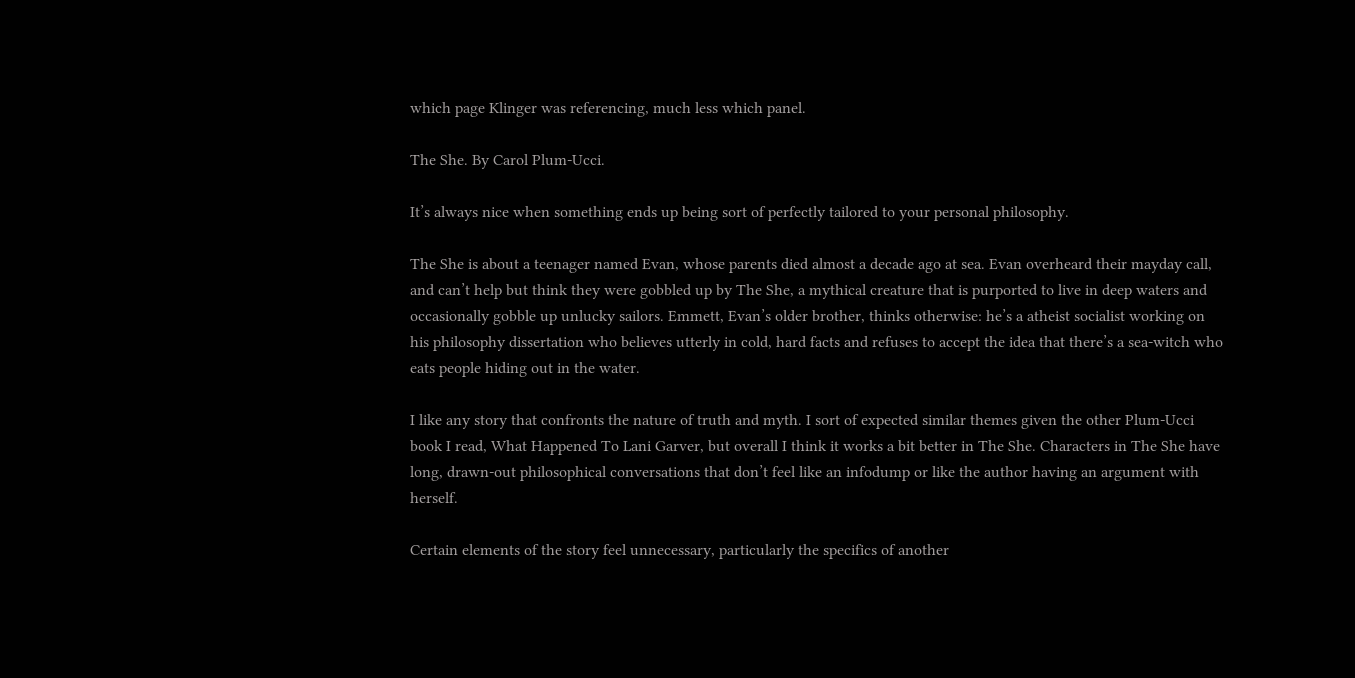which page Klinger was referencing, much less which panel.

The She. By Carol Plum-Ucci.

It’s always nice when something ends up being sort of perfectly tailored to your personal philosophy.

The She is about a teenager named Evan, whose parents died almost a decade ago at sea. Evan overheard their mayday call, and can’t help but think they were gobbled up by The She, a mythical creature that is purported to live in deep waters and occasionally gobble up unlucky sailors. Emmett, Evan’s older brother, thinks otherwise: he’s a atheist socialist working on his philosophy dissertation who believes utterly in cold, hard facts and refuses to accept the idea that there’s a sea-witch who eats people hiding out in the water.

I like any story that confronts the nature of truth and myth. I sort of expected similar themes given the other Plum-Ucci book I read, What Happened To Lani Garver, but overall I think it works a bit better in The She. Characters in The She have long, drawn-out philosophical conversations that don’t feel like an infodump or like the author having an argument with herself.

Certain elements of the story feel unnecessary, particularly the specifics of another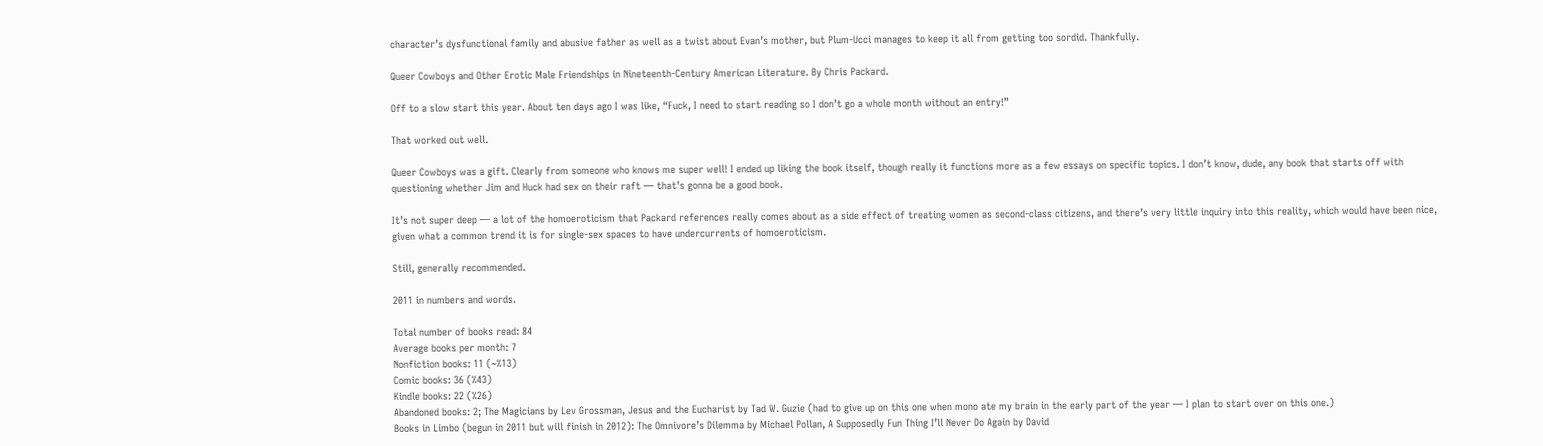character’s dysfunctional family and abusive father as well as a twist about Evan’s mother, but Plum-Ucci manages to keep it all from getting too sordid. Thankfully.

Queer Cowboys and Other Erotic Male Friendships in Nineteenth-Century American Literature. By Chris Packard.

Off to a slow start this year. About ten days ago I was like, “Fuck, I need to start reading so I don’t go a whole month without an entry!”

That worked out well.

Queer Cowboys was a gift. Clearly from someone who knows me super well! I ended up liking the book itself, though really it functions more as a few essays on specific topics. I don’t know, dude, any book that starts off with questioning whether Jim and Huck had sex on their raft — that’s gonna be a good book.

It’s not super deep — a lot of the homoeroticism that Packard references really comes about as a side effect of treating women as second-class citizens, and there’s very little inquiry into this reality, which would have been nice, given what a common trend it is for single-sex spaces to have undercurrents of homoeroticism.

Still, generally recommended.

2011 in numbers and words.

Total number of books read: 84
Average books per month: 7
Nonfiction books: 11 (~%13)
Comic books: 36 (%43)
Kindle books: 22 (%26)
Abandoned books: 2; The Magicians by Lev Grossman, Jesus and the Eucharist by Tad W. Guzie (had to give up on this one when mono ate my brain in the early part of the year — I plan to start over on this one.)
Books in Limbo (begun in 2011 but will finish in 2012): The Omnivore’s Dilemma by Michael Pollan, A Supposedly Fun Thing I’ll Never Do Again by David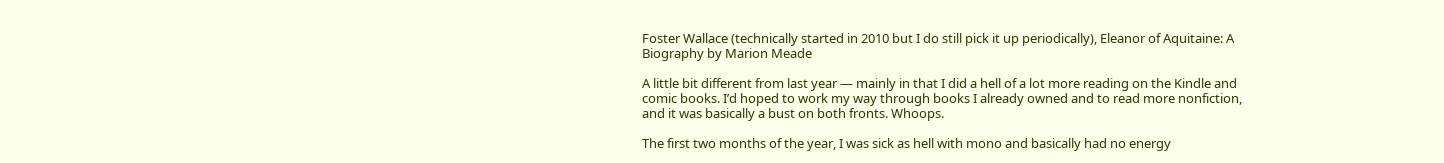Foster Wallace (technically started in 2010 but I do still pick it up periodically), Eleanor of Aquitaine: A Biography by Marion Meade

A little bit different from last year — mainly in that I did a hell of a lot more reading on the Kindle and comic books. I’d hoped to work my way through books I already owned and to read more nonfiction, and it was basically a bust on both fronts. Whoops.

The first two months of the year, I was sick as hell with mono and basically had no energy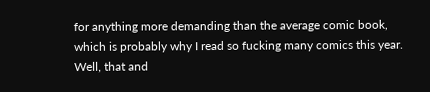for anything more demanding than the average comic book, which is probably why I read so fucking many comics this year. Well, that and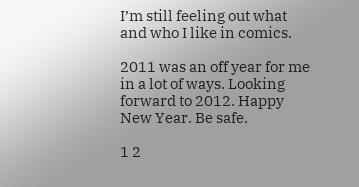I’m still feeling out what and who I like in comics.

2011 was an off year for me in a lot of ways. Looking forward to 2012. Happy New Year. Be safe.

1 2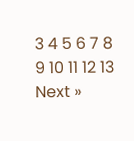3 4 5 6 7 8 9 10 11 12 13   Next »